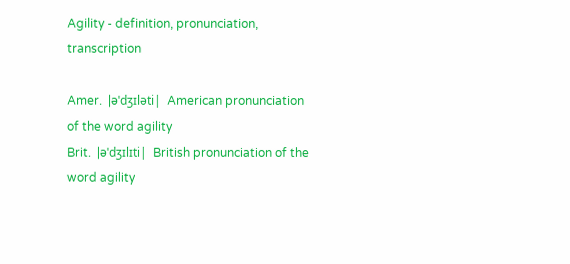Agility - definition, pronunciation, transcription

Amer.  |əˈdʒɪləti|  American pronunciation of the word agility
Brit.  |əˈdʒɪlɪti|  British pronunciation of the word agility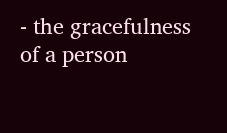- the gracefulness of a person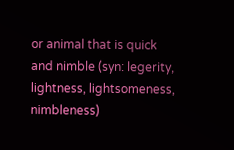or animal that is quick and nimble (syn: legerity, lightness, lightsomeness, nimbleness)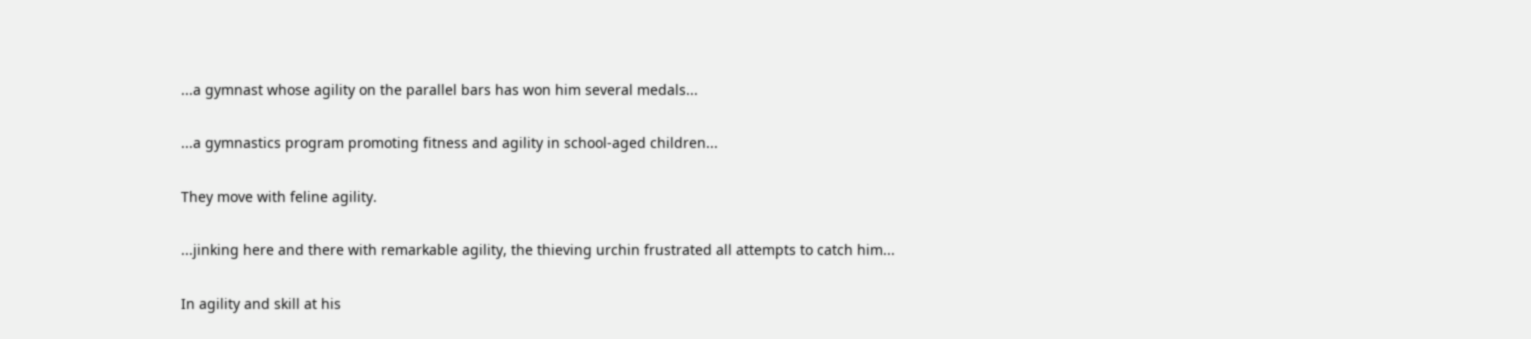...a gymnast whose agility on the parallel bars has won him several medals...

...a gymnastics program promoting fitness and agility in school-aged children...

They move with feline agility.

...jinking here and there with remarkable agility, the thieving urchin frustrated all attempts to catch him...

In agility and skill at his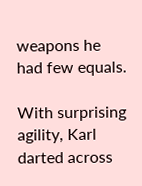weapons he had few equals.

With surprising agility, Karl darted across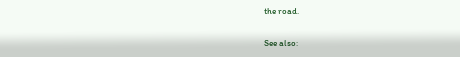the road.

See also: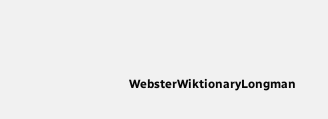WebsterWiktionaryLongman